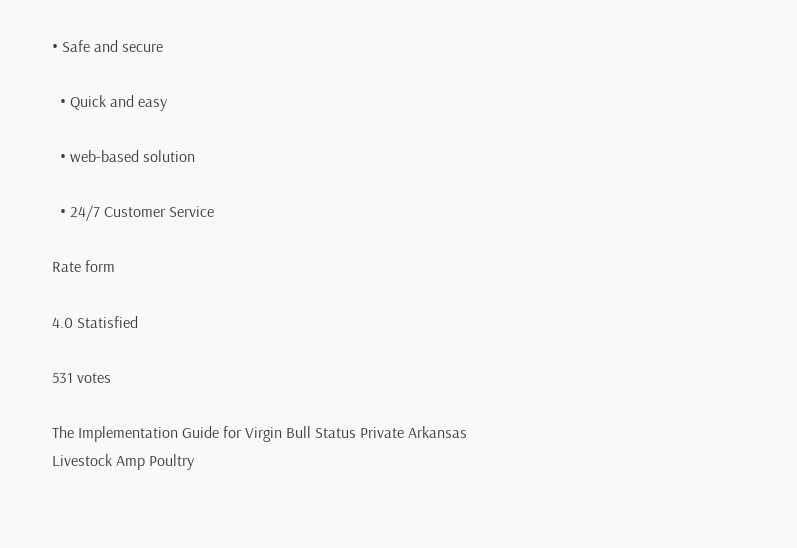• Safe and secure

  • Quick and easy

  • web-based solution

  • 24/7 Customer Service

Rate form

4.0 Statisfied

531 votes

The Implementation Guide for Virgin Bull Status Private Arkansas Livestock Amp Poultry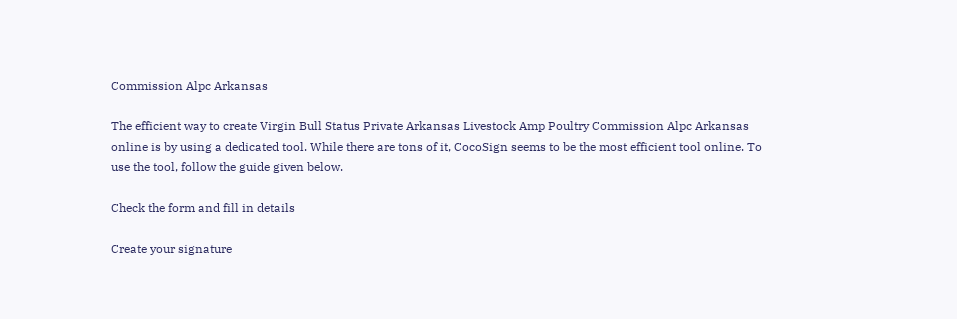Commission Alpc Arkansas

The efficient way to create Virgin Bull Status Private Arkansas Livestock Amp Poultry Commission Alpc Arkansas online is by using a dedicated tool. While there are tons of it, CocoSign seems to be the most efficient tool online. To use the tool, follow the guide given below.

Check the form and fill in details

Create your signature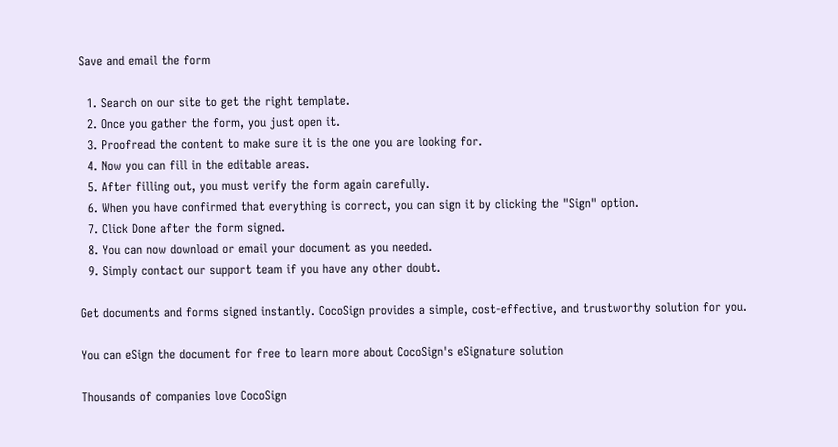Save and email the form

  1. Search on our site to get the right template.
  2. Once you gather the form, you just open it.
  3. Proofread the content to make sure it is the one you are looking for.
  4. Now you can fill in the editable areas.
  5. After filling out, you must verify the form again carefully.
  6. When you have confirmed that everything is correct, you can sign it by clicking the "Sign" option.
  7. Click Done after the form signed.
  8. You can now download or email your document as you needed.
  9. Simply contact our support team if you have any other doubt.

Get documents and forms signed instantly. CocoSign provides a simple, cost-effective, and trustworthy solution for you.

You can eSign the document for free to learn more about CocoSign's eSignature solution

Thousands of companies love CocoSign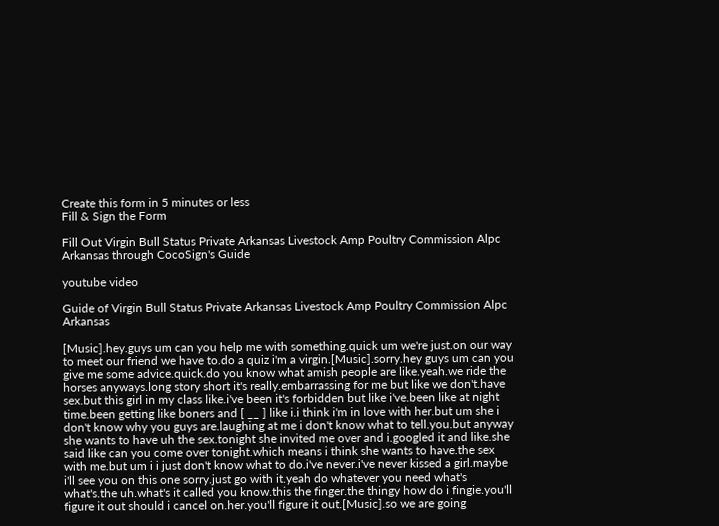Create this form in 5 minutes or less
Fill & Sign the Form

Fill Out Virgin Bull Status Private Arkansas Livestock Amp Poultry Commission Alpc Arkansas through CocoSign's Guide

youtube video

Guide of Virgin Bull Status Private Arkansas Livestock Amp Poultry Commission Alpc Arkansas

[Music].hey.guys um can you help me with something.quick um we're just.on our way to meet our friend we have to.do a quiz i'm a virgin.[Music].sorry.hey guys um can you give me some advice.quick.do you know what amish people are like.yeah.we ride the horses anyways.long story short it's really.embarrassing for me but like we don't.have sex.but this girl in my class like.i've been it's forbidden but like i've.been like at night time.been getting like boners and [ __ ] like i.i think i'm in love with her.but um she i don't know why you guys are.laughing at me i don't know what to tell.you.but anyway she wants to have uh the sex.tonight she invited me over and i.googled it and like.she said like can you come over tonight.which means i think she wants to have.the sex with me.but um i i just don't know what to do.i've never.i've never kissed a girl.maybe i'll see you on this one sorry.just go with it.yeah do whatever you need what's what's.the uh.what's it called you know.this the finger.the thingy how do i fingie.you'll figure it out should i cancel on.her.you'll figure it out.[Music].so we are going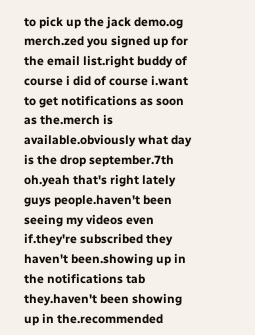to pick up the jack demo.og merch.zed you signed up for the email list.right buddy of course i did of course i.want to get notifications as soon as the.merch is available.obviously what day is the drop september.7th oh.yeah that's right lately guys people.haven't been seeing my videos even if.they're subscribed they haven't been.showing up in the notifications tab they.haven't been showing up in the.recommended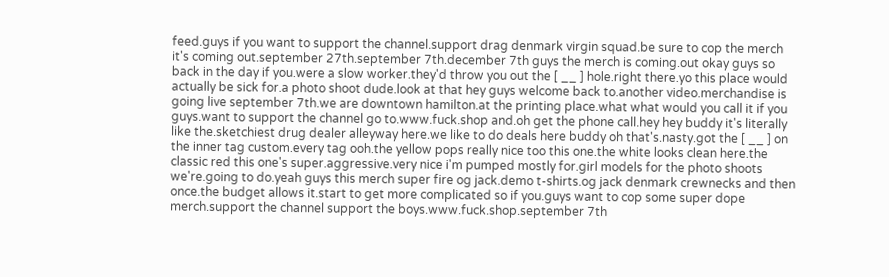feed.guys if you want to support the channel.support drag denmark virgin squad.be sure to cop the merch it's coming out.september 27th.september 7th.december 7th guys the merch is coming.out okay guys so back in the day if you.were a slow worker.they'd throw you out the [ __ ] hole.right there.yo this place would actually be sick for.a photo shoot dude.look at that hey guys welcome back to.another video.merchandise is going live september 7th.we are downtown hamilton.at the printing place.what what would you call it if you guys.want to support the channel go to.www.fuck.shop and.oh get the phone call.hey hey buddy it's literally like the.sketchiest drug dealer alleyway here.we like to do deals here buddy oh that's.nasty.got the [ __ ] on the inner tag custom.every tag ooh.the yellow pops really nice too this one.the white looks clean here.the classic red this one's super.aggressive.very nice i'm pumped mostly for.girl models for the photo shoots we're.going to do.yeah guys this merch super fire og jack.demo t-shirts.og jack denmark crewnecks and then once.the budget allows it.start to get more complicated so if you.guys want to cop some super dope merch.support the channel support the boys.www.fuck.shop.september 7th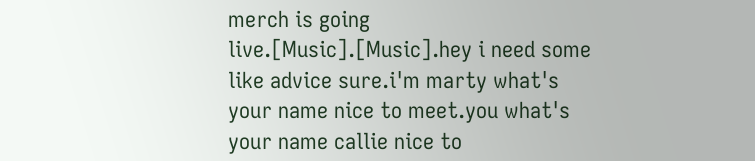merch is going live.[Music].[Music].hey i need some like advice sure.i'm marty what's your name nice to meet.you what's your name callie nice to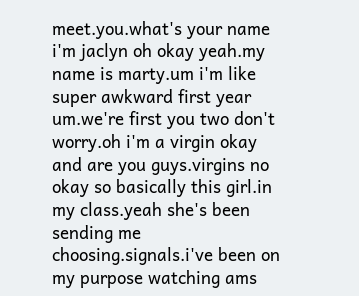meet.you.what's your name i'm jaclyn oh okay yeah.my name is marty.um i'm like super awkward first year um.we're first you two don't worry.oh i'm a virgin okay and are you guys.virgins no okay so basically this girl.in my class.yeah she's been sending me choosing.signals.i've been on my purpose watching ams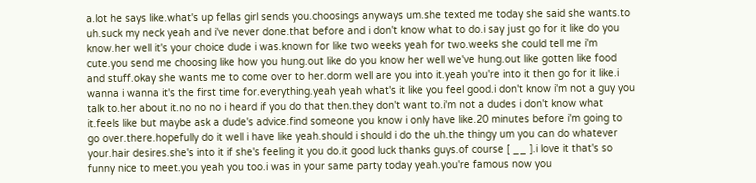a.lot he says like.what's up fellas girl sends you.choosings anyways um.she texted me today she said she wants.to uh.suck my neck yeah and i've never done.that before and i don't know what to do.i say just go for it like do you know.her well it's your choice dude i was.known for like two weeks yeah for two.weeks she could tell me i'm cute.you send me choosing like how you hung.out like do you know her well we've hung.out like gotten like food and stuff.okay she wants me to come over to her.dorm well are you into it.yeah you're into it then go for it like.i wanna i wanna it's the first time for.everything.yeah yeah what's it like you feel good.i don't know i'm not a guy you talk to.her about it.no no no i heard if you do that then.they don't want to.i'm not a dudes i don't know what it.feels like but maybe ask a dude's advice.find someone you know i only have like.20 minutes before i'm going to go over.there.hopefully do it well i have like yeah.should i should i do the uh.the thingy um you can do whatever your.hair desires.she's into it if she's feeling it you do.it good luck thanks guys.of course [ __ ].i love it that's so funny nice to meet.you yeah you too.i was in your same party today yeah.you're famous now you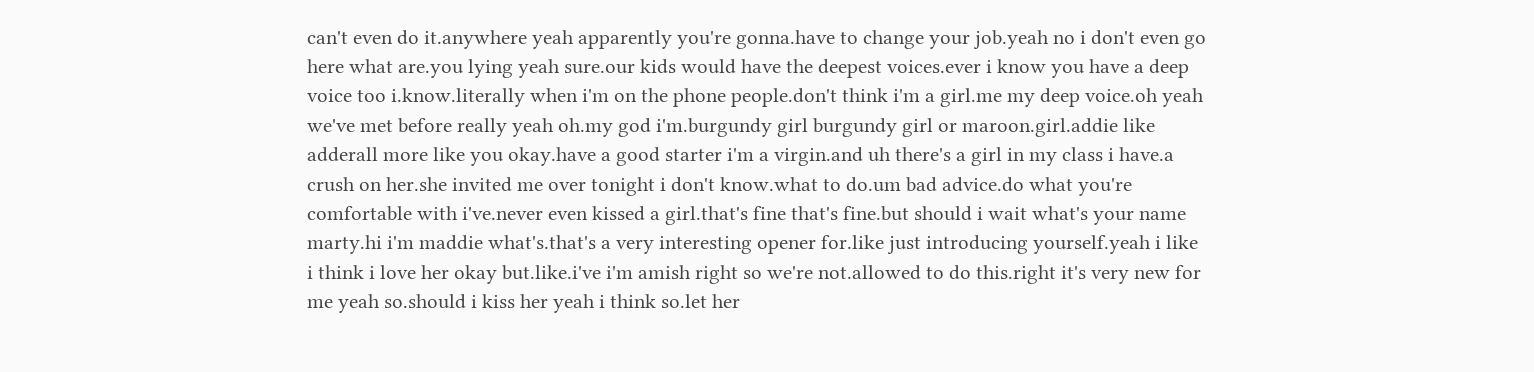can't even do it.anywhere yeah apparently you're gonna.have to change your job.yeah no i don't even go here what are.you lying yeah sure.our kids would have the deepest voices.ever i know you have a deep voice too i.know.literally when i'm on the phone people.don't think i'm a girl.me my deep voice.oh yeah we've met before really yeah oh.my god i'm.burgundy girl burgundy girl or maroon.girl.addie like adderall more like you okay.have a good starter i'm a virgin.and uh there's a girl in my class i have.a crush on her.she invited me over tonight i don't know.what to do.um bad advice.do what you're comfortable with i've.never even kissed a girl.that's fine that's fine.but should i wait what's your name marty.hi i'm maddie what's.that's a very interesting opener for.like just introducing yourself.yeah i like i think i love her okay but.like.i've i'm amish right so we're not.allowed to do this.right it's very new for me yeah so.should i kiss her yeah i think so.let her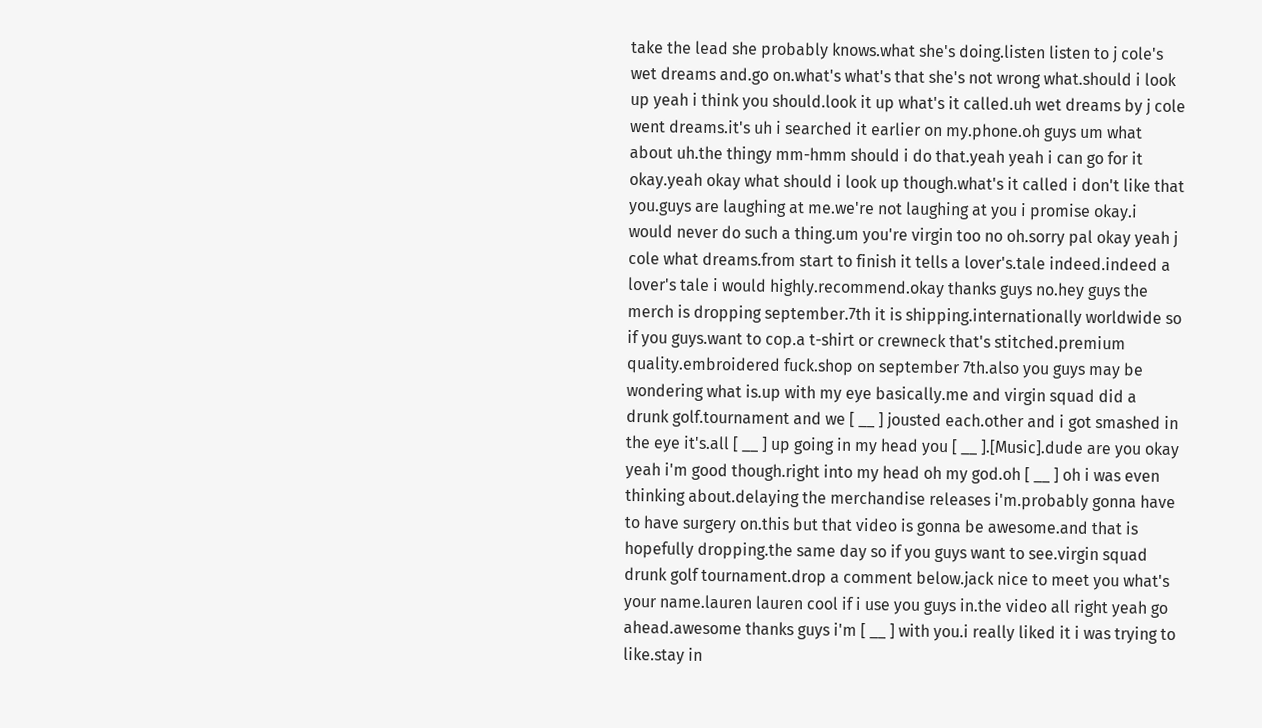take the lead she probably knows.what she's doing.listen listen to j cole's wet dreams and.go on.what's what's that she's not wrong what.should i look up yeah i think you should.look it up what's it called.uh wet dreams by j cole went dreams.it's uh i searched it earlier on my.phone.oh guys um what about uh.the thingy mm-hmm should i do that.yeah yeah i can go for it okay.yeah okay what should i look up though.what's it called i don't like that you.guys are laughing at me.we're not laughing at you i promise okay.i would never do such a thing.um you're virgin too no oh.sorry pal okay yeah j cole what dreams.from start to finish it tells a lover's.tale indeed.indeed a lover's tale i would highly.recommend.okay thanks guys no.hey guys the merch is dropping september.7th it is shipping.internationally worldwide so if you guys.want to cop.a t-shirt or crewneck that's stitched.premium quality.embroidered fuck.shop on september 7th.also you guys may be wondering what is.up with my eye basically.me and virgin squad did a drunk golf.tournament and we [ __ ] jousted each.other and i got smashed in the eye it's.all [ __ ] up going in my head you [ __ ].[Music].dude are you okay yeah i'm good though.right into my head oh my god.oh [ __ ] oh i was even thinking about.delaying the merchandise releases i'm.probably gonna have to have surgery on.this but that video is gonna be awesome.and that is hopefully dropping.the same day so if you guys want to see.virgin squad drunk golf tournament.drop a comment below.jack nice to meet you what's your name.lauren lauren cool if i use you guys in.the video all right yeah go ahead.awesome thanks guys i'm [ __ ] with you.i really liked it i was trying to like.stay in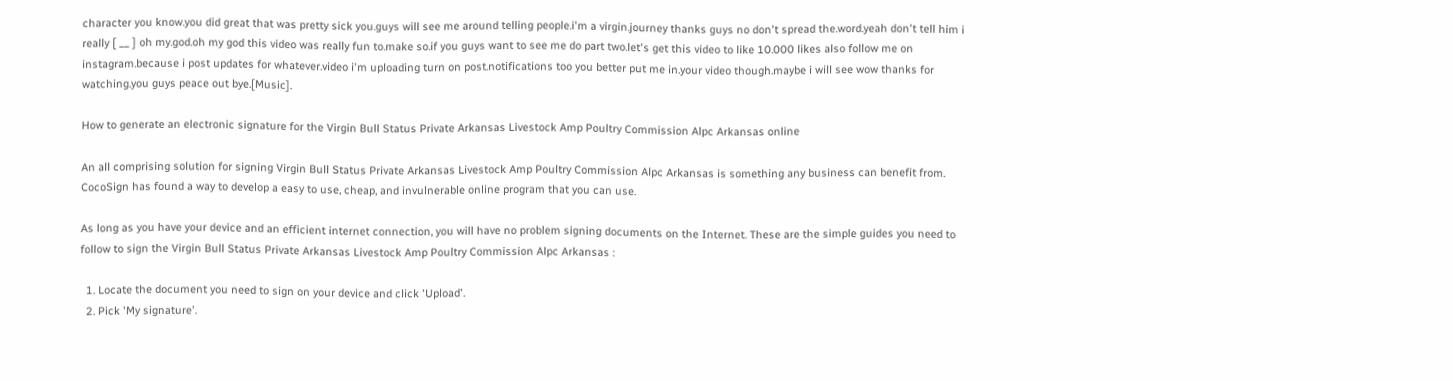character you know.you did great that was pretty sick you.guys will see me around telling people.i'm a virgin.journey thanks guys no don't spread the.word.yeah don't tell him i really [ __ ] oh my.god.oh my god this video was really fun to.make so.if you guys want to see me do part two.let's get this video to like 10.000 likes also follow me on instagram.because i post updates for whatever.video i'm uploading turn on post.notifications too you better put me in.your video though.maybe i will see wow thanks for watching.you guys peace out bye.[Music].

How to generate an electronic signature for the Virgin Bull Status Private Arkansas Livestock Amp Poultry Commission Alpc Arkansas online

An all comprising solution for signing Virgin Bull Status Private Arkansas Livestock Amp Poultry Commission Alpc Arkansas is something any business can benefit from. CocoSign has found a way to develop a easy to use, cheap, and invulnerable online program that you can use.

As long as you have your device and an efficient internet connection, you will have no problem signing documents on the Internet. These are the simple guides you need to follow to sign the Virgin Bull Status Private Arkansas Livestock Amp Poultry Commission Alpc Arkansas :

  1. Locate the document you need to sign on your device and click 'Upload'.
  2. Pick 'My signature'.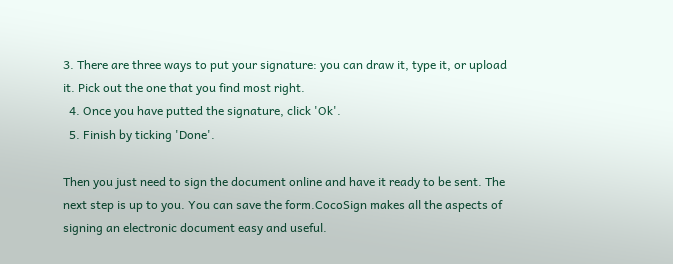3. There are three ways to put your signature: you can draw it, type it, or upload it. Pick out the one that you find most right.
  4. Once you have putted the signature, click 'Ok'.
  5. Finish by ticking 'Done'.

Then you just need to sign the document online and have it ready to be sent. The next step is up to you. You can save the form.CocoSign makes all the aspects of signing an electronic document easy and useful.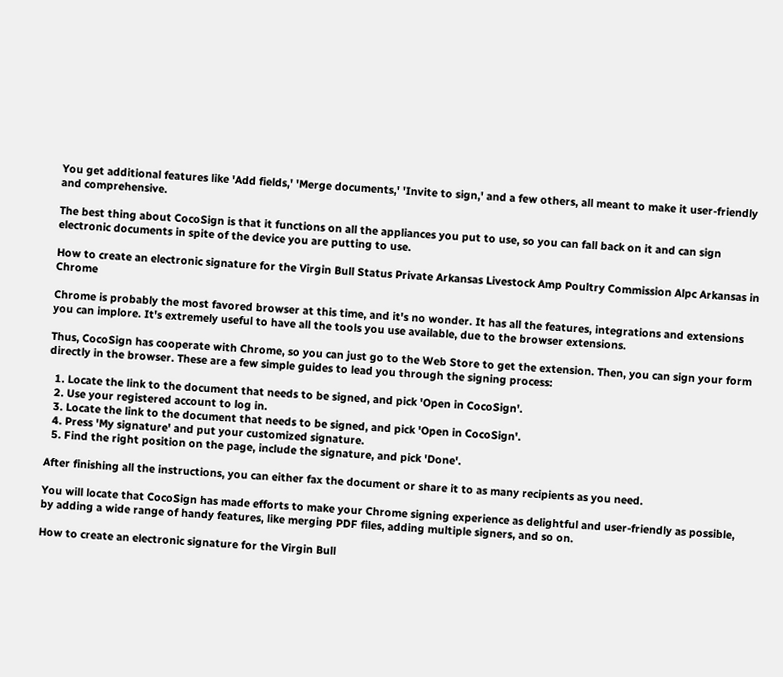You get additional features like 'Add fields,' 'Merge documents,' 'Invite to sign,' and a few others, all meant to make it user-friendly and comprehensive.

The best thing about CocoSign is that it functions on all the appliances you put to use, so you can fall back on it and can sign electronic documents in spite of the device you are putting to use.

How to create an electronic signature for the Virgin Bull Status Private Arkansas Livestock Amp Poultry Commission Alpc Arkansas in Chrome

Chrome is probably the most favored browser at this time, and it's no wonder. It has all the features, integrations and extensions you can implore. It's extremely useful to have all the tools you use available, due to the browser extensions.

Thus, CocoSign has cooperate with Chrome, so you can just go to the Web Store to get the extension. Then, you can sign your form directly in the browser. These are a few simple guides to lead you through the signing process:

  1. Locate the link to the document that needs to be signed, and pick 'Open in CocoSign'.
  2. Use your registered account to log in.
  3. Locate the link to the document that needs to be signed, and pick 'Open in CocoSign'.
  4. Press 'My signature' and put your customized signature.
  5. Find the right position on the page, include the signature, and pick 'Done'.

After finishing all the instructions, you can either fax the document or share it to as many recipients as you need.

You will locate that CocoSign has made efforts to make your Chrome signing experience as delightful and user-friendly as possible, by adding a wide range of handy features, like merging PDF files, adding multiple signers, and so on.

How to create an electronic signature for the Virgin Bull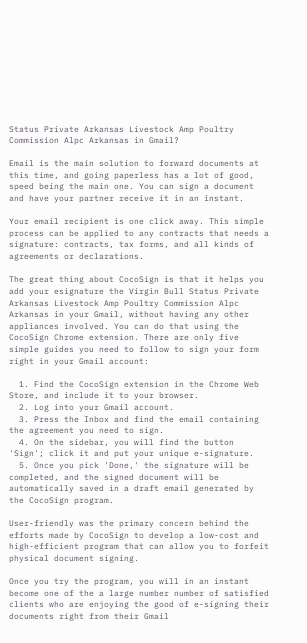Status Private Arkansas Livestock Amp Poultry Commission Alpc Arkansas in Gmail?

Email is the main solution to forward documents at this time, and going paperless has a lot of good, speed being the main one. You can sign a document and have your partner receive it in an instant.

Your email recipient is one click away. This simple process can be applied to any contracts that needs a signature: contracts, tax forms, and all kinds of agreements or declarations.

The great thing about CocoSign is that it helps you add your esignature the Virgin Bull Status Private Arkansas Livestock Amp Poultry Commission Alpc Arkansas in your Gmail, without having any other appliances involved. You can do that using the CocoSign Chrome extension. There are only five simple guides you need to follow to sign your form right in your Gmail account:

  1. Find the CocoSign extension in the Chrome Web Store, and include it to your browser.
  2. Log into your Gmail account.
  3. Press the Inbox and find the email containing the agreement you need to sign.
  4. On the sidebar, you will find the button 'Sign'; click it and put your unique e-signature.
  5. Once you pick 'Done,' the signature will be completed, and the signed document will be automatically saved in a draft email generated by the CocoSign program.

User-friendly was the primary concern behind the efforts made by CocoSign to develop a low-cost and high-efficient program that can allow you to forfeit physical document signing.

Once you try the program, you will in an instant become one of the a large number number of satisfied clients who are enjoying the good of e-signing their documents right from their Gmail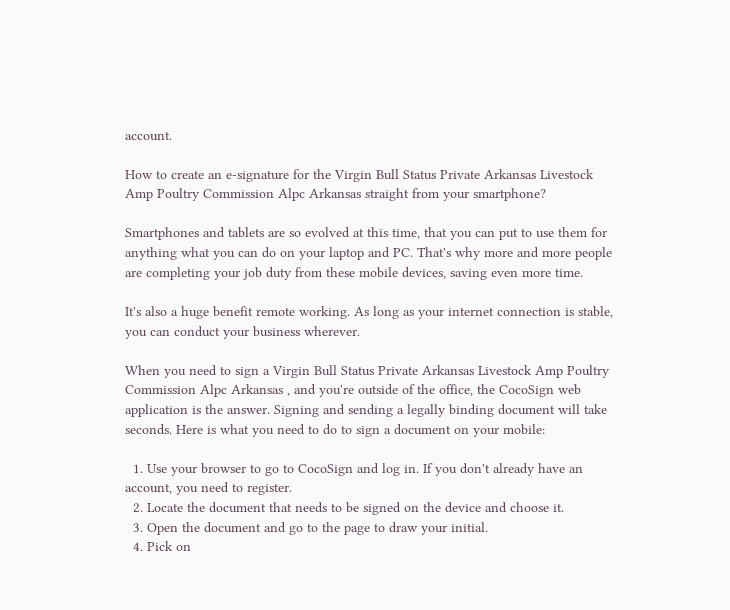account.

How to create an e-signature for the Virgin Bull Status Private Arkansas Livestock Amp Poultry Commission Alpc Arkansas straight from your smartphone?

Smartphones and tablets are so evolved at this time, that you can put to use them for anything what you can do on your laptop and PC. That's why more and more people are completing your job duty from these mobile devices, saving even more time.

It's also a huge benefit remote working. As long as your internet connection is stable, you can conduct your business wherever.

When you need to sign a Virgin Bull Status Private Arkansas Livestock Amp Poultry Commission Alpc Arkansas , and you're outside of the office, the CocoSign web application is the answer. Signing and sending a legally binding document will take seconds. Here is what you need to do to sign a document on your mobile:

  1. Use your browser to go to CocoSign and log in. If you don't already have an account, you need to register.
  2. Locate the document that needs to be signed on the device and choose it.
  3. Open the document and go to the page to draw your initial.
  4. Pick on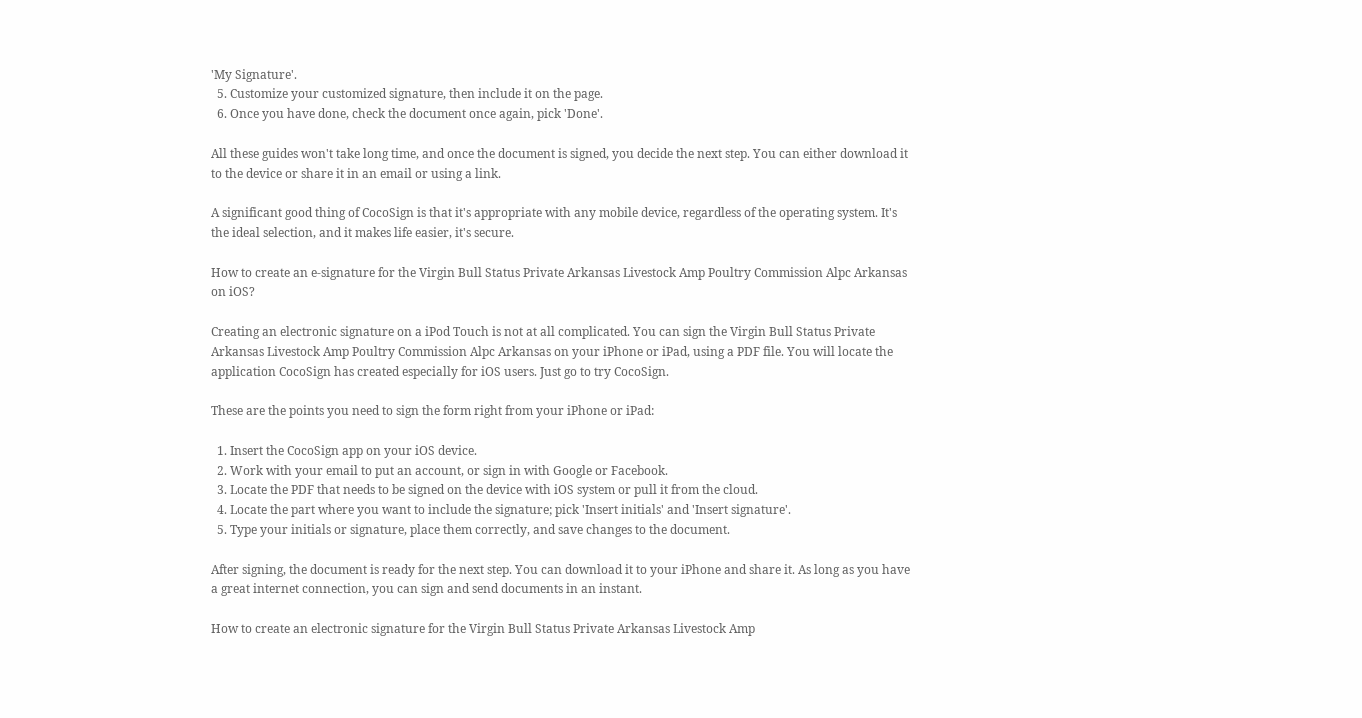'My Signature'.
  5. Customize your customized signature, then include it on the page.
  6. Once you have done, check the document once again, pick 'Done'.

All these guides won't take long time, and once the document is signed, you decide the next step. You can either download it to the device or share it in an email or using a link.

A significant good thing of CocoSign is that it's appropriate with any mobile device, regardless of the operating system. It's the ideal selection, and it makes life easier, it's secure.

How to create an e-signature for the Virgin Bull Status Private Arkansas Livestock Amp Poultry Commission Alpc Arkansas on iOS?

Creating an electronic signature on a iPod Touch is not at all complicated. You can sign the Virgin Bull Status Private Arkansas Livestock Amp Poultry Commission Alpc Arkansas on your iPhone or iPad, using a PDF file. You will locate the application CocoSign has created especially for iOS users. Just go to try CocoSign.

These are the points you need to sign the form right from your iPhone or iPad:

  1. Insert the CocoSign app on your iOS device.
  2. Work with your email to put an account, or sign in with Google or Facebook.
  3. Locate the PDF that needs to be signed on the device with iOS system or pull it from the cloud.
  4. Locate the part where you want to include the signature; pick 'Insert initials' and 'Insert signature'.
  5. Type your initials or signature, place them correctly, and save changes to the document.

After signing, the document is ready for the next step. You can download it to your iPhone and share it. As long as you have a great internet connection, you can sign and send documents in an instant.

How to create an electronic signature for the Virgin Bull Status Private Arkansas Livestock Amp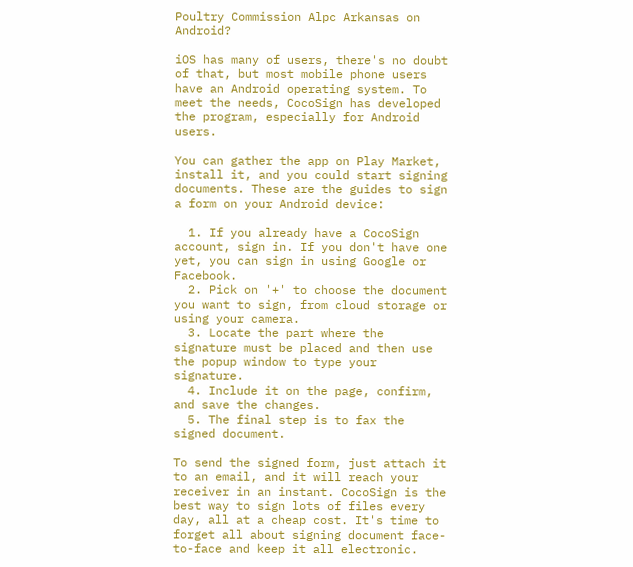Poultry Commission Alpc Arkansas on Android?

iOS has many of users, there's no doubt of that, but most mobile phone users have an Android operating system. To meet the needs, CocoSign has developed the program, especially for Android users.

You can gather the app on Play Market, install it, and you could start signing documents. These are the guides to sign a form on your Android device:

  1. If you already have a CocoSign account, sign in. If you don't have one yet, you can sign in using Google or Facebook.
  2. Pick on '+' to choose the document you want to sign, from cloud storage or using your camera.
  3. Locate the part where the signature must be placed and then use the popup window to type your signature.
  4. Include it on the page, confirm, and save the changes.
  5. The final step is to fax the signed document.

To send the signed form, just attach it to an email, and it will reach your receiver in an instant. CocoSign is the best way to sign lots of files every day, all at a cheap cost. It's time to forget all about signing document face-to-face and keep it all electronic.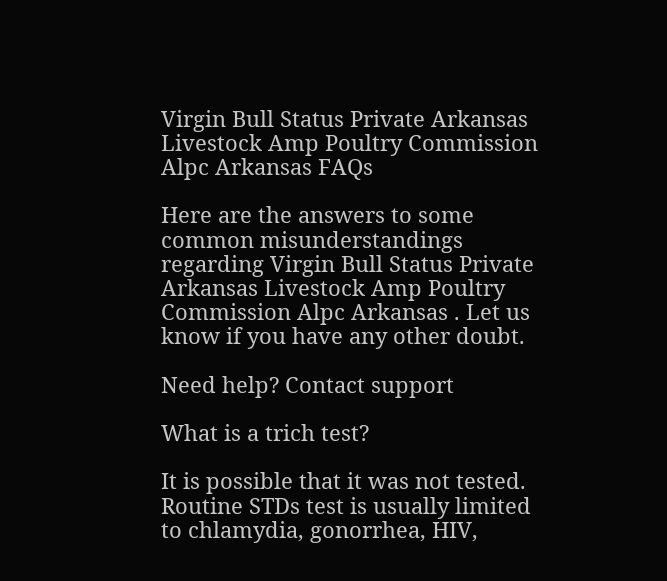Virgin Bull Status Private Arkansas Livestock Amp Poultry Commission Alpc Arkansas FAQs

Here are the answers to some common misunderstandings regarding Virgin Bull Status Private Arkansas Livestock Amp Poultry Commission Alpc Arkansas . Let us know if you have any other doubt.

Need help? Contact support

What is a trich test?

It is possible that it was not tested. Routine STDs test is usually limited to chlamydia, gonorrhea, HIV,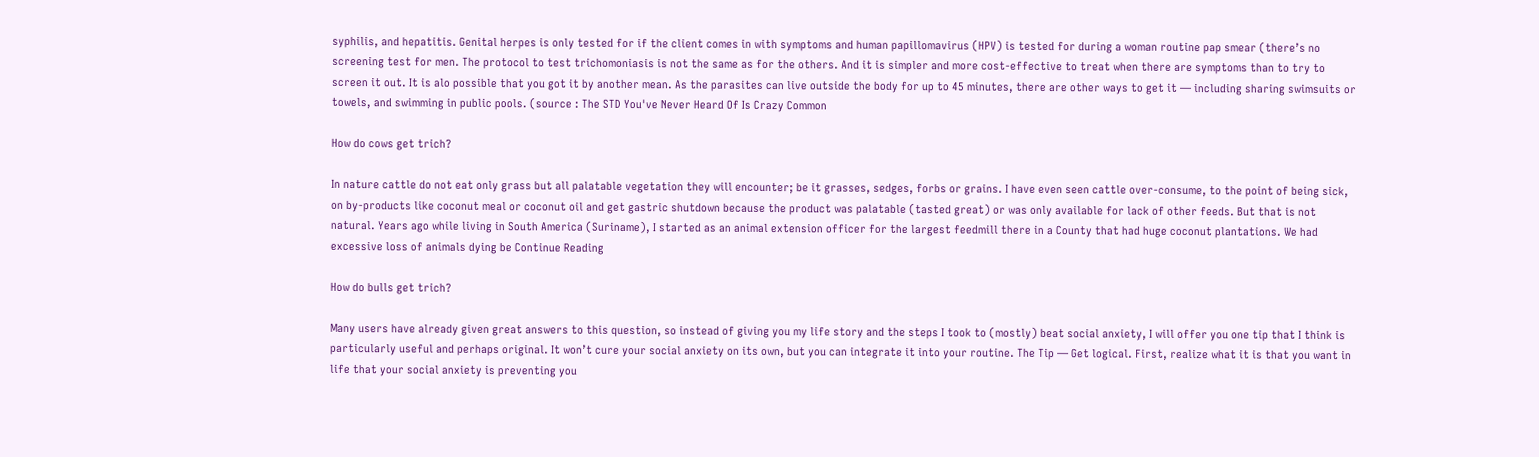syphilis, and hepatitis. Genital herpes is only tested for if the client comes in with symptoms and human papillomavirus (HPV) is tested for during a woman routine pap smear (there’s no screening test for men. The protocol to test trichomoniasis is not the same as for the others. And it is simpler and more cost-effective to treat when there are symptoms than to try to screen it out. It is alo possible that you got it by another mean. As the parasites can live outside the body for up to 45 minutes, there are other ways to get it — including sharing swimsuits or towels, and swimming in public pools. (source : The STD You've Never Heard Of Is Crazy Common

How do cows get trich?

In nature cattle do not eat only grass but all palatable vegetation they will encounter; be it grasses, sedges, forbs or grains. I have even seen cattle over-consume, to the point of being sick, on by-products like coconut meal or coconut oil and get gastric shutdown because the product was palatable (tasted great) or was only available for lack of other feeds. But that is not natural. Years ago while living in South America (Suriname), I started as an animal extension officer for the largest feedmill there in a County that had huge coconut plantations. We had excessive loss of animals dying be Continue Reading

How do bulls get trich?

Many users have already given great answers to this question, so instead of giving you my life story and the steps I took to (mostly) beat social anxiety, I will offer you one tip that I think is particularly useful and perhaps original. It won’t cure your social anxiety on its own, but you can integrate it into your routine. The Tip — Get logical. First, realize what it is that you want in life that your social anxiety is preventing you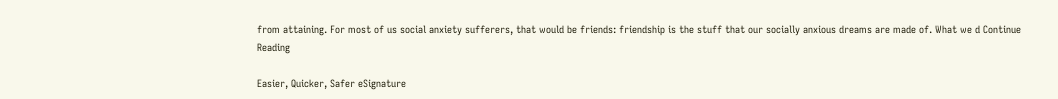from attaining. For most of us social anxiety sufferers, that would be friends: friendship is the stuff that our socially anxious dreams are made of. What we d Continue Reading

Easier, Quicker, Safer eSignature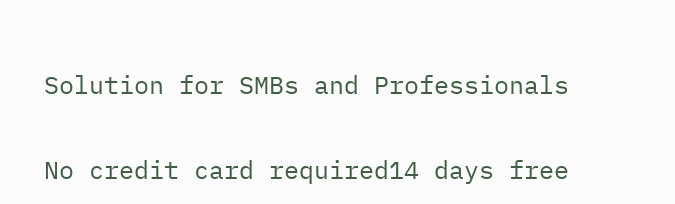Solution for SMBs and Professionals

No credit card required14 days free